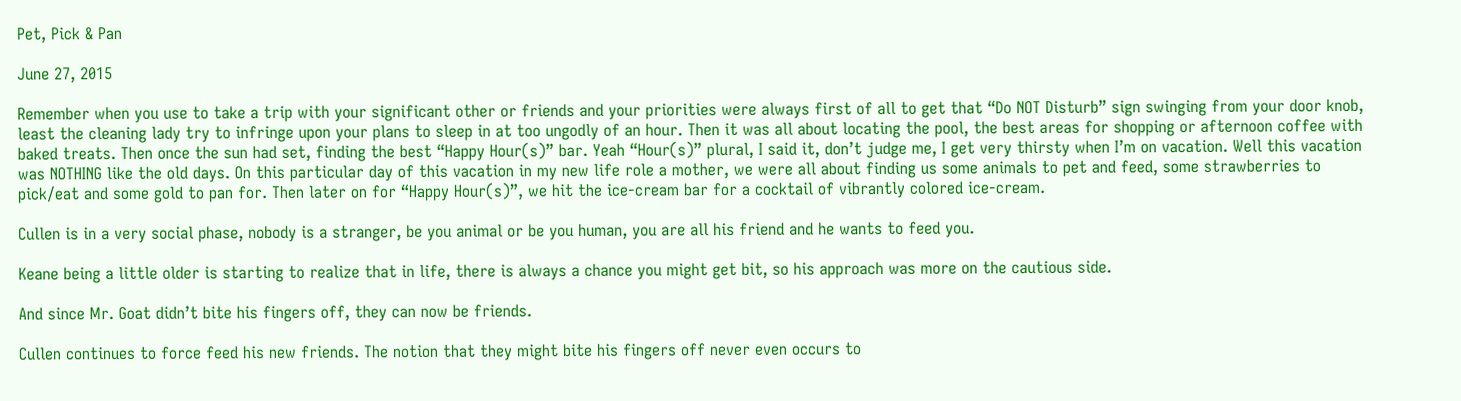Pet, Pick & Pan

June 27, 2015

Remember when you use to take a trip with your significant other or friends and your priorities were always first of all to get that “Do NOT Disturb” sign swinging from your door knob, least the cleaning lady try to infringe upon your plans to sleep in at too ungodly of an hour. Then it was all about locating the pool, the best areas for shopping or afternoon coffee with baked treats. Then once the sun had set, finding the best “Happy Hour(s)” bar. Yeah “Hour(s)” plural, I said it, don’t judge me, I get very thirsty when I’m on vacation. Well this vacation was NOTHING like the old days. On this particular day of this vacation in my new life role a mother, we were all about finding us some animals to pet and feed, some strawberries to pick/eat and some gold to pan for. Then later on for “Happy Hour(s)”, we hit the ice-cream bar for a cocktail of vibrantly colored ice-cream.

Cullen is in a very social phase, nobody is a stranger, be you animal or be you human, you are all his friend and he wants to feed you.

Keane being a little older is starting to realize that in life, there is always a chance you might get bit, so his approach was more on the cautious side.

And since Mr. Goat didn’t bite his fingers off, they can now be friends.

Cullen continues to force feed his new friends. The notion that they might bite his fingers off never even occurs to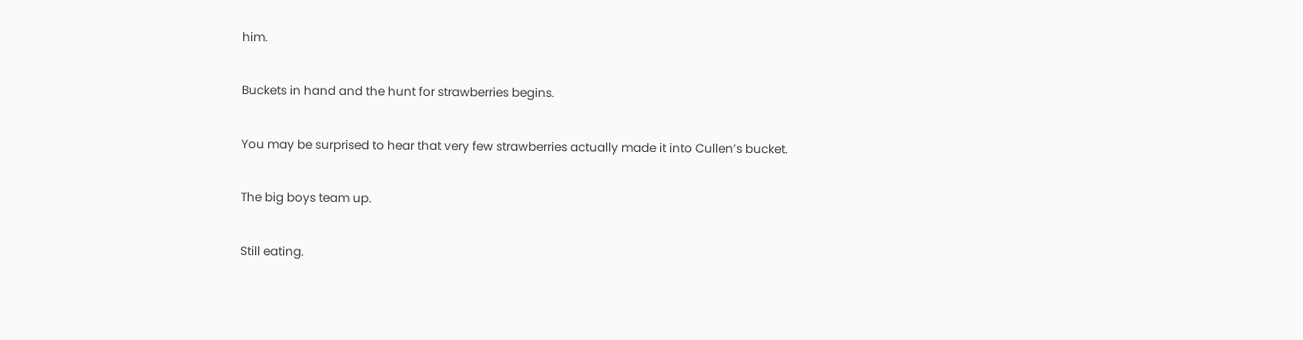him.

Buckets in hand and the hunt for strawberries begins.

You may be surprised to hear that very few strawberries actually made it into Cullen’s bucket.

The big boys team up.

Still eating.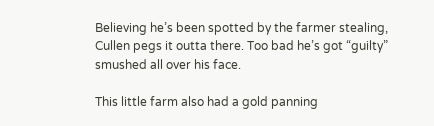Believing he’s been spotted by the farmer stealing, Cullen pegs it outta there. Too bad he’s got “guilty” smushed all over his face.

This little farm also had a gold panning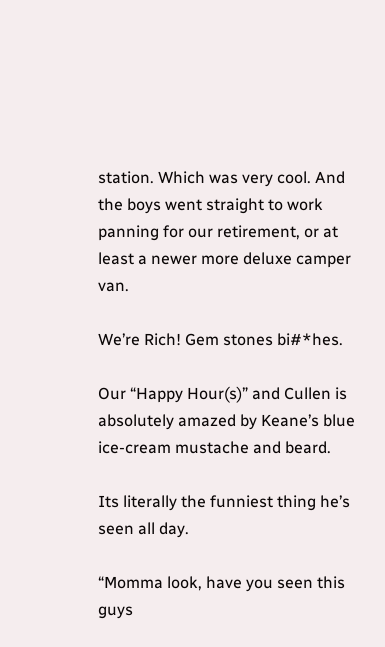station. Which was very cool. And the boys went straight to work panning for our retirement, or at least a newer more deluxe camper van.

We’re Rich! Gem stones bi#*hes.

Our “Happy Hour(s)” and Cullen is absolutely amazed by Keane’s blue ice-cream mustache and beard.

Its literally the funniest thing he’s seen all day.

“Momma look, have you seen this guys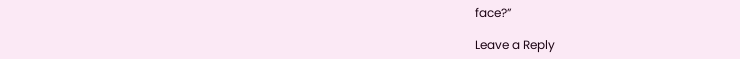face?”

Leave a Reply